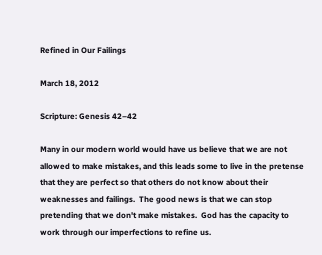Refined in Our Failings

March 18, 2012

Scripture: Genesis 42–42

Many in our modern world would have us believe that we are not allowed to make mistakes, and this leads some to live in the pretense that they are perfect so that others do not know about their weaknesses and failings.  The good news is that we can stop pretending that we don't make mistakes.  God has the capacity to work through our imperfections to refine us.